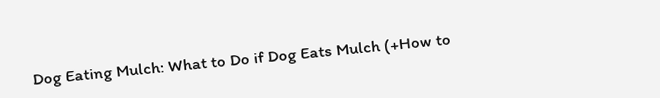Dog Eating Mulch: What to Do if Dog Eats Mulch (+How to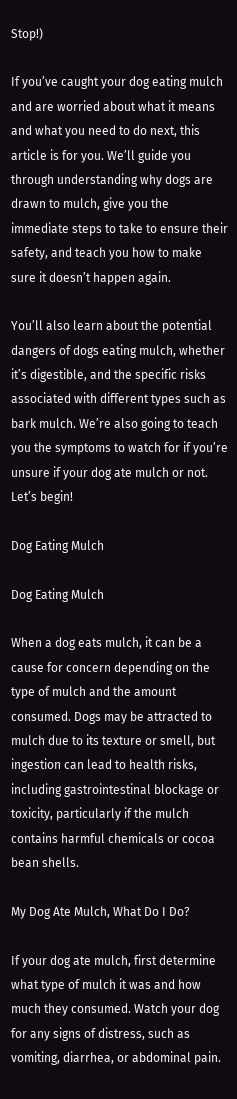Stop!)

If you’ve caught your dog eating mulch and are worried about what it means and what you need to do next, this article is for you. We’ll guide you through understanding why dogs are drawn to mulch, give you the immediate steps to take to ensure their safety, and teach you how to make sure it doesn’t happen again.

You’ll also learn about the potential dangers of dogs eating mulch, whether it’s digestible, and the specific risks associated with different types such as bark mulch. We’re also going to teach you the symptoms to watch for if you’re unsure if your dog ate mulch or not. Let’s begin!

Dog Eating Mulch

Dog Eating Mulch

When a dog eats mulch, it can be a cause for concern depending on the type of mulch and the amount consumed. Dogs may be attracted to mulch due to its texture or smell, but ingestion can lead to health risks, including gastrointestinal blockage or toxicity, particularly if the mulch contains harmful chemicals or cocoa bean shells.

My Dog Ate Mulch, What Do I Do?

If your dog ate mulch, first determine what type of mulch it was and how much they consumed. Watch your dog for any signs of distress, such as vomiting, diarrhea, or abdominal pain.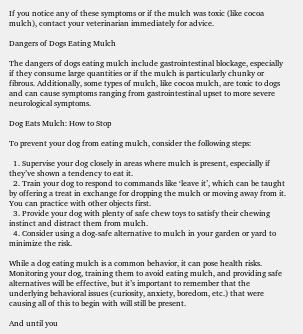If you notice any of these symptoms or if the mulch was toxic (like cocoa mulch), contact your veterinarian immediately for advice.

Dangers of Dogs Eating Mulch

The dangers of dogs eating mulch include gastrointestinal blockage, especially if they consume large quantities or if the mulch is particularly chunky or fibrous. Additionally, some types of mulch, like cocoa mulch, are toxic to dogs and can cause symptoms ranging from gastrointestinal upset to more severe neurological symptoms.

Dog Eats Mulch: How to Stop

To prevent your dog from eating mulch, consider the following steps:

  1. Supervise your dog closely in areas where mulch is present, especially if they’ve shown a tendency to eat it.
  2. Train your dog to respond to commands like ‘leave it’, which can be taught by offering a treat in exchange for dropping the mulch or moving away from it. You can practice with other objects first.
  3. Provide your dog with plenty of safe chew toys to satisfy their chewing instinct and distract them from mulch.
  4. Consider using a dog-safe alternative to mulch in your garden or yard to minimize the risk.

While a dog eating mulch is a common behavior, it can pose health risks. Monitoring your dog, training them to avoid eating mulch, and providing safe alternatives will be effective, but it’s important to remember that the underlying behavioral issues (curiosity, anxiety, boredom, etc.) that were causing all of this to begin with will still be present.

And until you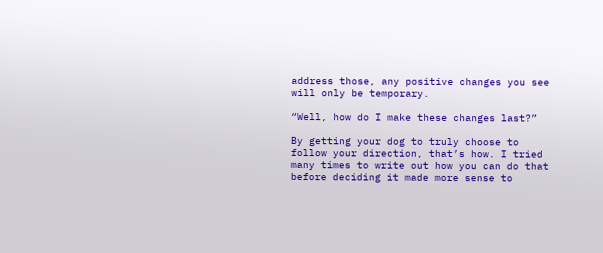address those, any positive changes you see will only be temporary.

“Well, how do I make these changes last?”

By getting your dog to truly choose to follow your direction, that’s how. I tried many times to write out how you can do that before deciding it made more sense to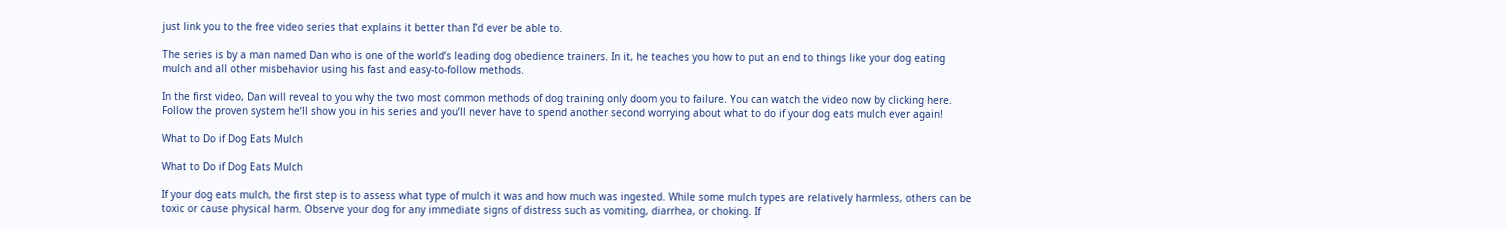just link you to the free video series that explains it better than I’d ever be able to.

The series is by a man named Dan who is one of the world’s leading dog obedience trainers. In it, he teaches you how to put an end to things like your dog eating mulch and all other misbehavior using his fast and easy-to-follow methods.

In the first video, Dan will reveal to you why the two most common methods of dog training only doom you to failure. You can watch the video now by clicking here. Follow the proven system he’ll show you in his series and you’ll never have to spend another second worrying about what to do if your dog eats mulch ever again!

What to Do if Dog Eats Mulch

What to Do if Dog Eats Mulch

If your dog eats mulch, the first step is to assess what type of mulch it was and how much was ingested. While some mulch types are relatively harmless, others can be toxic or cause physical harm. Observe your dog for any immediate signs of distress such as vomiting, diarrhea, or choking. If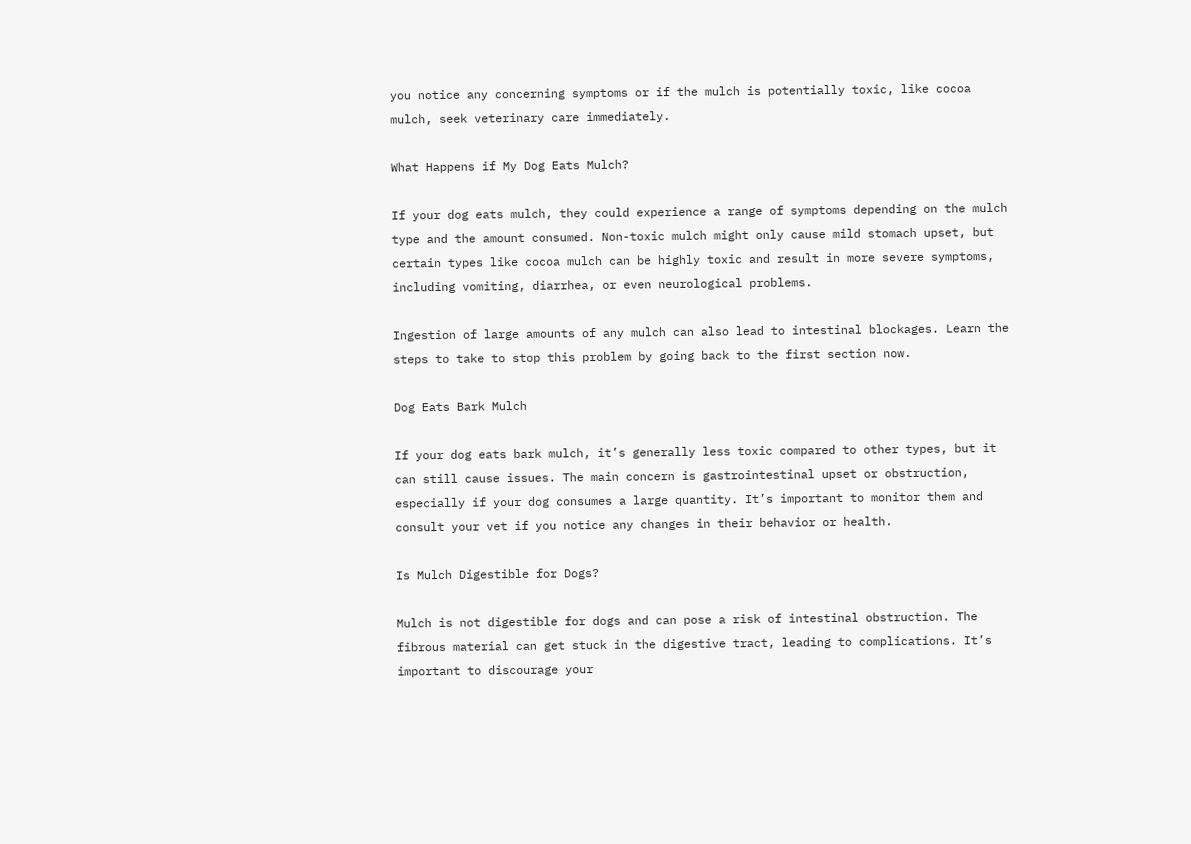you notice any concerning symptoms or if the mulch is potentially toxic, like cocoa mulch, seek veterinary care immediately.

What Happens if My Dog Eats Mulch?

If your dog eats mulch, they could experience a range of symptoms depending on the mulch type and the amount consumed. Non-toxic mulch might only cause mild stomach upset, but certain types like cocoa mulch can be highly toxic and result in more severe symptoms, including vomiting, diarrhea, or even neurological problems.

Ingestion of large amounts of any mulch can also lead to intestinal blockages. Learn the steps to take to stop this problem by going back to the first section now.

Dog Eats Bark Mulch

If your dog eats bark mulch, it’s generally less toxic compared to other types, but it can still cause issues. The main concern is gastrointestinal upset or obstruction, especially if your dog consumes a large quantity. It’s important to monitor them and consult your vet if you notice any changes in their behavior or health.

Is Mulch Digestible for Dogs?

Mulch is not digestible for dogs and can pose a risk of intestinal obstruction. The fibrous material can get stuck in the digestive tract, leading to complications. It’s important to discourage your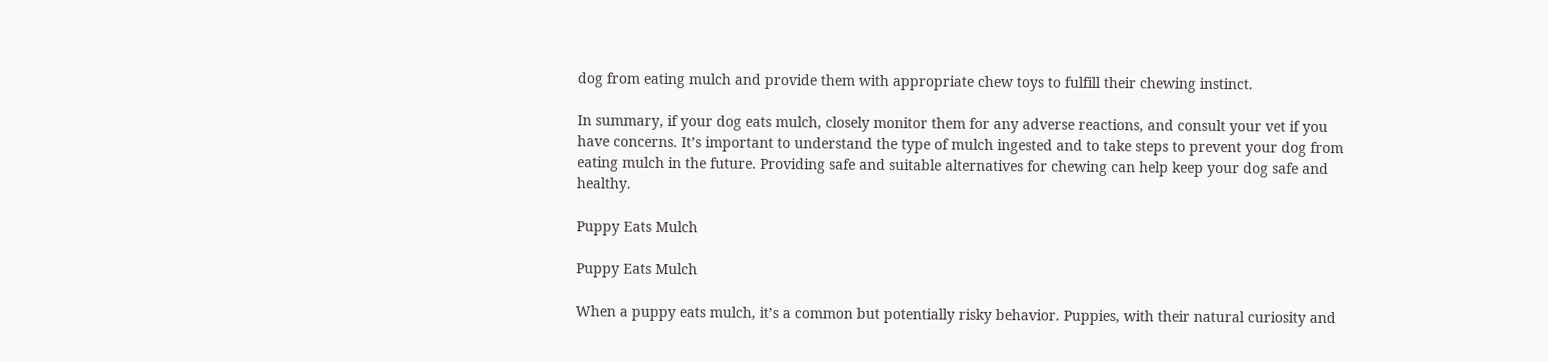dog from eating mulch and provide them with appropriate chew toys to fulfill their chewing instinct.

In summary, if your dog eats mulch, closely monitor them for any adverse reactions, and consult your vet if you have concerns. It’s important to understand the type of mulch ingested and to take steps to prevent your dog from eating mulch in the future. Providing safe and suitable alternatives for chewing can help keep your dog safe and healthy.

Puppy Eats Mulch

Puppy Eats Mulch

When a puppy eats mulch, it’s a common but potentially risky behavior. Puppies, with their natural curiosity and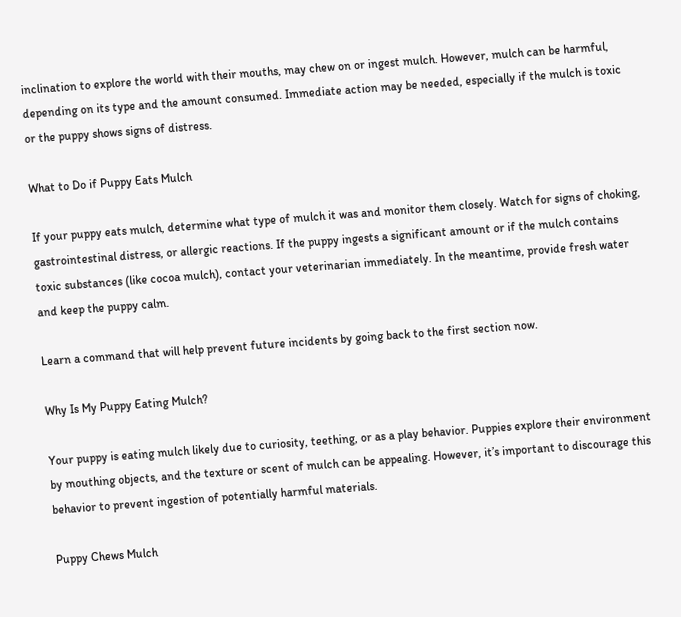inclination to explore the world with their mouths, may chew on or ingest mulch. However, mulch can be harmful, depending on its type and the amount consumed. Immediate action may be needed, especially if the mulch is toxic or the puppy shows signs of distress.

What to Do if Puppy Eats Mulch

If your puppy eats mulch, determine what type of mulch it was and monitor them closely. Watch for signs of choking, gastrointestinal distress, or allergic reactions. If the puppy ingests a significant amount or if the mulch contains toxic substances (like cocoa mulch), contact your veterinarian immediately. In the meantime, provide fresh water and keep the puppy calm.

Learn a command that will help prevent future incidents by going back to the first section now.

Why Is My Puppy Eating Mulch?

Your puppy is eating mulch likely due to curiosity, teething, or as a play behavior. Puppies explore their environment by mouthing objects, and the texture or scent of mulch can be appealing. However, it’s important to discourage this behavior to prevent ingestion of potentially harmful materials.

Puppy Chews Mulch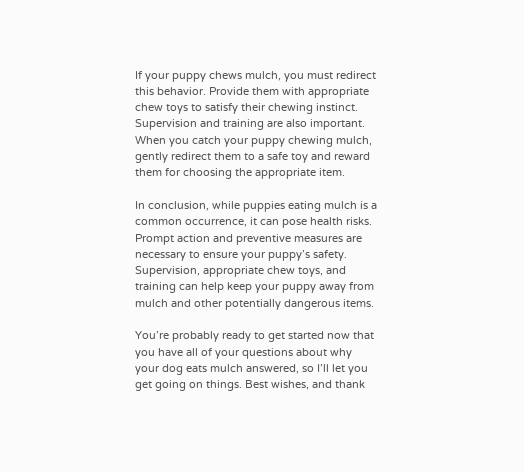If your puppy chews mulch, you must redirect this behavior. Provide them with appropriate chew toys to satisfy their chewing instinct. Supervision and training are also important. When you catch your puppy chewing mulch, gently redirect them to a safe toy and reward them for choosing the appropriate item.

In conclusion, while puppies eating mulch is a common occurrence, it can pose health risks. Prompt action and preventive measures are necessary to ensure your puppy’s safety. Supervision, appropriate chew toys, and training can help keep your puppy away from mulch and other potentially dangerous items.

You’re probably ready to get started now that you have all of your questions about why your dog eats mulch answered, so I’ll let you get going on things. Best wishes, and thank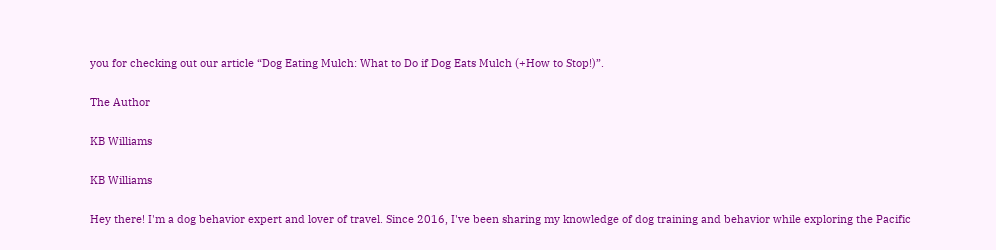you for checking out our article “Dog Eating Mulch: What to Do if Dog Eats Mulch (+How to Stop!)”.

The Author

KB Williams

KB Williams

Hey there! I'm a dog behavior expert and lover of travel. Since 2016, I've been sharing my knowledge of dog training and behavior while exploring the Pacific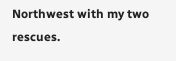Northwest with my two rescues.